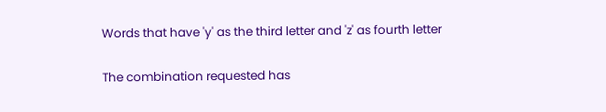Words that have 'y' as the third letter and 'z' as fourth letter

The combination requested has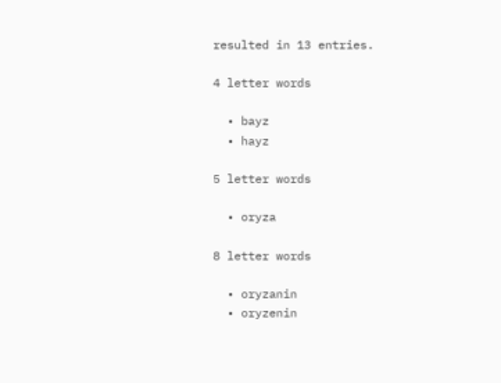resulted in 13 entries.

4 letter words

  • bayz
  • hayz

5 letter words

  • oryza

8 letter words

  • oryzanin
  • oryzenin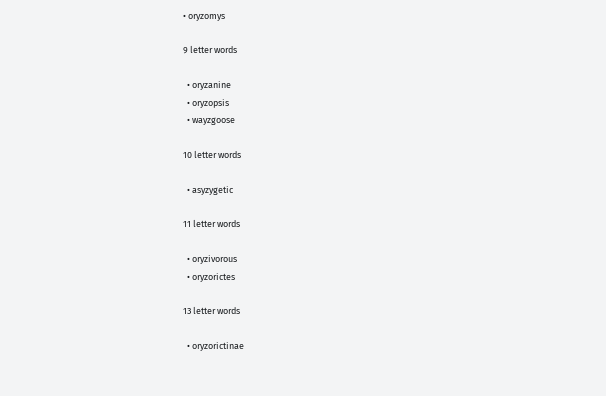• oryzomys

9 letter words

  • oryzanine
  • oryzopsis
  • wayzgoose

10 letter words

  • asyzygetic

11 letter words

  • oryzivorous
  • oryzorictes

13 letter words

  • oryzorictinae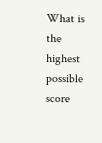What is the highest possible score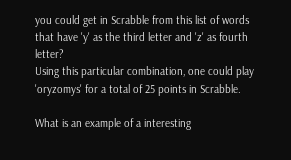you could get in Scrabble from this list of words that have 'y' as the third letter and 'z' as fourth letter?
Using this particular combination, one could play 'oryzomys' for a total of 25 points in Scrabble.

What is an example of a interesting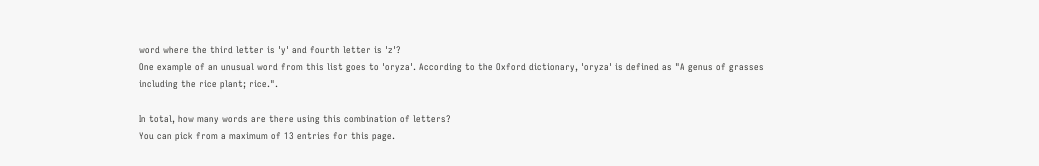word where the third letter is 'y' and fourth letter is 'z'?
One example of an unusual word from this list goes to 'oryza'. According to the Oxford dictionary, 'oryza' is defined as "A genus of grasses including the rice plant; rice.".

In total, how many words are there using this combination of letters?
You can pick from a maximum of 13 entries for this page.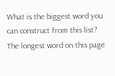What is the biggest word you can construct from this list?
The longest word on this page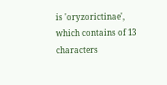is 'oryzorictinae', which contains of 13 characters